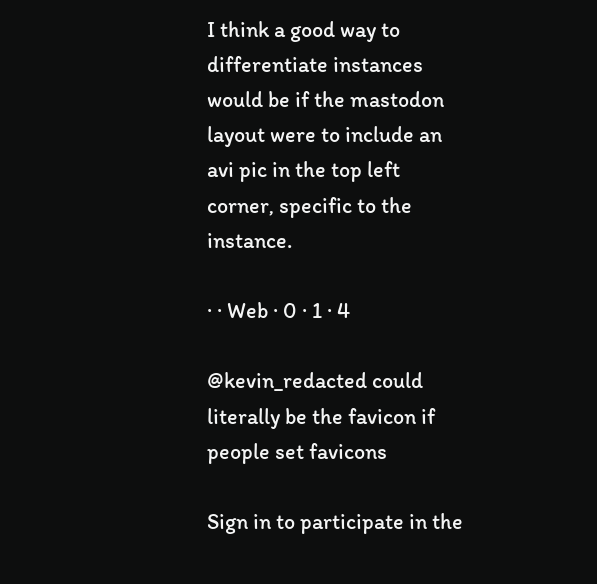I think a good way to differentiate instances would be if the mastodon layout were to include an avi pic in the top left corner, specific to the instance.

· · Web · 0 · 1 · 4

@kevin_redacted could literally be the favicon if people set favicons

Sign in to participate in the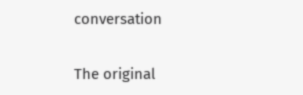conversation

The original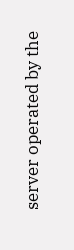server operated by the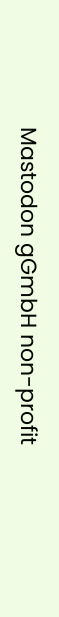Mastodon gGmbH non-profit